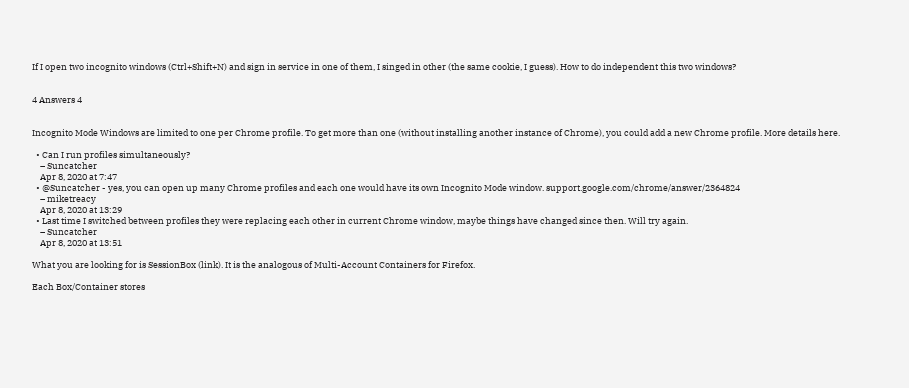If I open two incognito windows (Ctrl+Shift+N) and sign in service in one of them, I singed in other (the same cookie, I guess). How to do independent this two windows?


4 Answers 4


Incognito Mode Windows are limited to one per Chrome profile. To get more than one (without installing another instance of Chrome), you could add a new Chrome profile. More details here.

  • Can I run profiles simultaneously?
    – Suncatcher
    Apr 8, 2020 at 7:47
  • @Suncatcher - yes, you can open up many Chrome profiles and each one would have its own Incognito Mode window. support.google.com/chrome/answer/2364824
    – miketreacy
    Apr 8, 2020 at 13:29
  • Last time I switched between profiles they were replacing each other in current Chrome window, maybe things have changed since then. Will try again.
    – Suncatcher
    Apr 8, 2020 at 13:51

What you are looking for is SessionBox (link). It is the analogous of Multi-Account Containers for Firefox.

Each Box/Container stores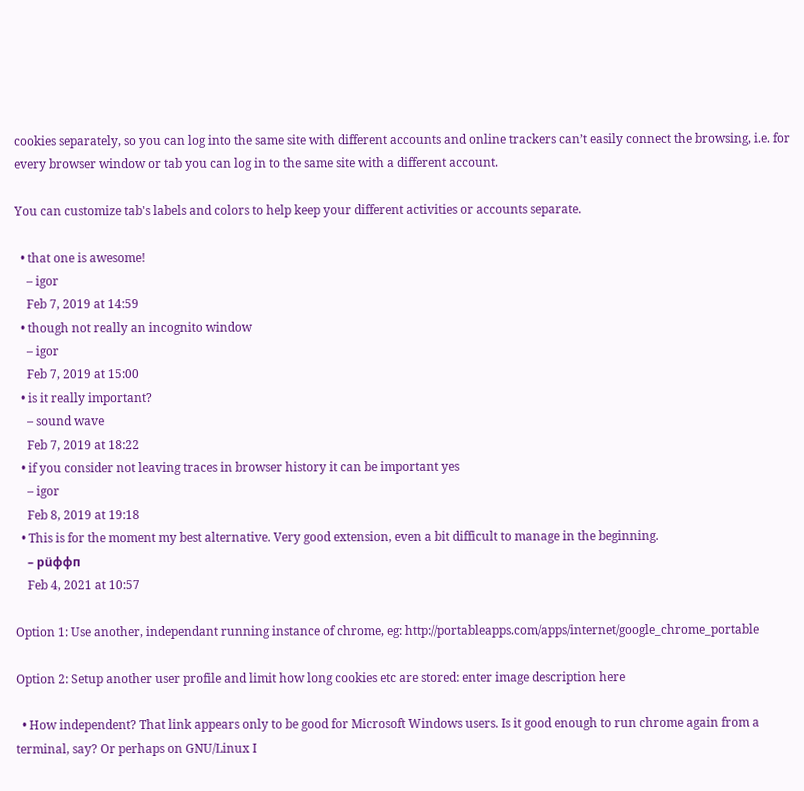cookies separately, so you can log into the same site with different accounts and online trackers can’t easily connect the browsing, i.e. for every browser window or tab you can log in to the same site with a different account.

You can customize tab's labels and colors to help keep your different activities or accounts separate.

  • that one is awesome!
    – igor
    Feb 7, 2019 at 14:59
  • though not really an incognito window
    – igor
    Feb 7, 2019 at 15:00
  • is it really important?
    – sound wave
    Feb 7, 2019 at 18:22
  • if you consider not leaving traces in browser history it can be important yes
    – igor
    Feb 8, 2019 at 19:18
  • This is for the moment my best alternative. Very good extension, even a bit difficult to manage in the beginning.
    – рüффп
    Feb 4, 2021 at 10:57

Option 1: Use another, independant running instance of chrome, eg: http://portableapps.com/apps/internet/google_chrome_portable

Option 2: Setup another user profile and limit how long cookies etc are stored: enter image description here

  • How independent? That link appears only to be good for Microsoft Windows users. Is it good enough to run chrome again from a terminal, say? Or perhaps on GNU/Linux I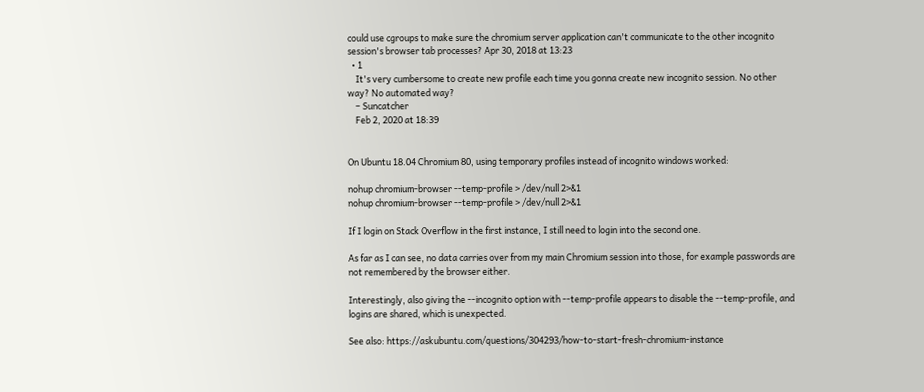could use cgroups to make sure the chromium server application can't communicate to the other incognito session's browser tab processes? Apr 30, 2018 at 13:23
  • 1
    It's very cumbersome to create new profile each time you gonna create new incognito session. No other way? No automated way?
    – Suncatcher
    Feb 2, 2020 at 18:39


On Ubuntu 18.04 Chromium 80, using temporary profiles instead of incognito windows worked:

nohup chromium-browser --temp-profile > /dev/null 2>&1
nohup chromium-browser --temp-profile > /dev/null 2>&1

If I login on Stack Overflow in the first instance, I still need to login into the second one.

As far as I can see, no data carries over from my main Chromium session into those, for example passwords are not remembered by the browser either.

Interestingly, also giving the --incognito option with --temp-profile appears to disable the --temp-profile, and logins are shared, which is unexpected.

See also: https://askubuntu.com/questions/304293/how-to-start-fresh-chromium-instance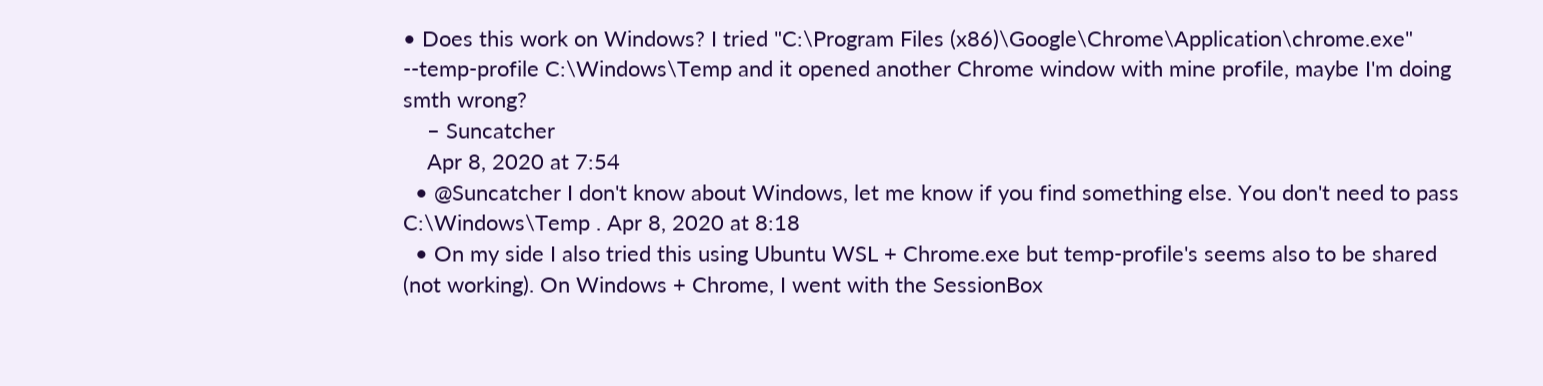• Does this work on Windows? I tried "C:\Program Files (x86)\Google\Chrome\Application\chrome.exe" --temp-profile C:\Windows\Temp and it opened another Chrome window with mine profile, maybe I'm doing smth wrong?
    – Suncatcher
    Apr 8, 2020 at 7:54
  • @Suncatcher I don't know about Windows, let me know if you find something else. You don't need to pass C:\Windows\Temp . Apr 8, 2020 at 8:18
  • On my side I also tried this using Ubuntu WSL + Chrome.exe but temp-profile's seems also to be shared (not working). On Windows + Chrome, I went with the SessionBox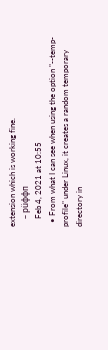extension which is working fine.
    – рüффп
    Feb 4, 2021 at 10:55
  • From what I can see when using the option "--temp-profile" under Linux, it creates a random temporary directory in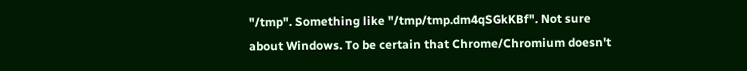"/tmp". Something like "/tmp/tmp.dm4qSGkKBf". Not sure about Windows. To be certain that Chrome/Chromium doesn't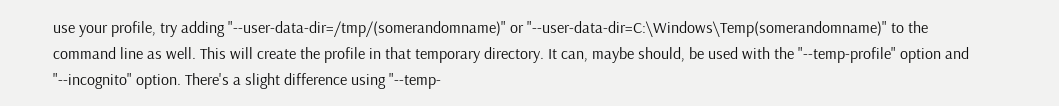use your profile, try adding "--user-data-dir=/tmp/(somerandomname)" or "--user-data-dir=C:\Windows\Temp(somerandomname)" to the command line as well. This will create the profile in that temporary directory. It can, maybe should, be used with the "--temp-profile" option and "--incognito" option. There's a slight difference using "--temp-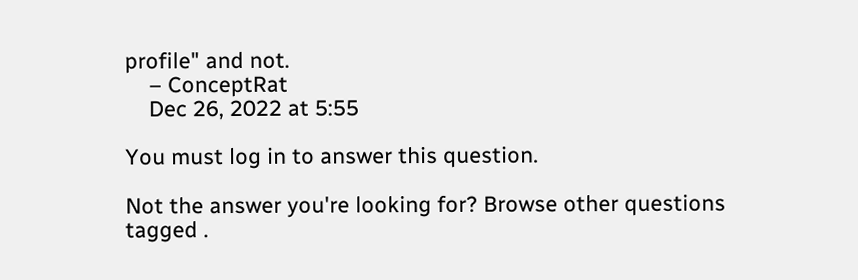profile" and not.
    – ConceptRat
    Dec 26, 2022 at 5:55

You must log in to answer this question.

Not the answer you're looking for? Browse other questions tagged .